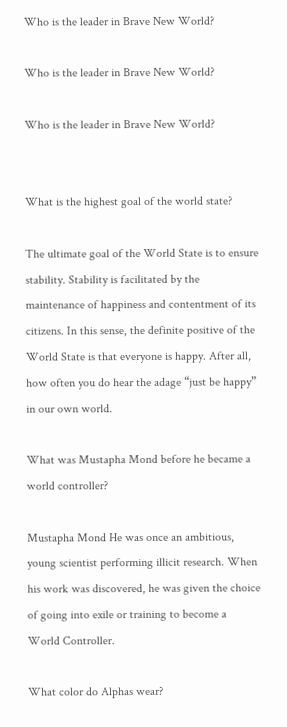Who is the leader in Brave New World?

Who is the leader in Brave New World?

Who is the leader in Brave New World?


What is the highest goal of the world state?

The ultimate goal of the World State is to ensure stability. Stability is facilitated by the maintenance of happiness and contentment of its citizens. In this sense, the definite positive of the World State is that everyone is happy. After all, how often you do hear the adage “just be happy” in our own world.

What was Mustapha Mond before he became a world controller?

Mustapha Mond He was once an ambitious, young scientist performing illicit research. When his work was discovered, he was given the choice of going into exile or training to become a World Controller.

What color do Alphas wear?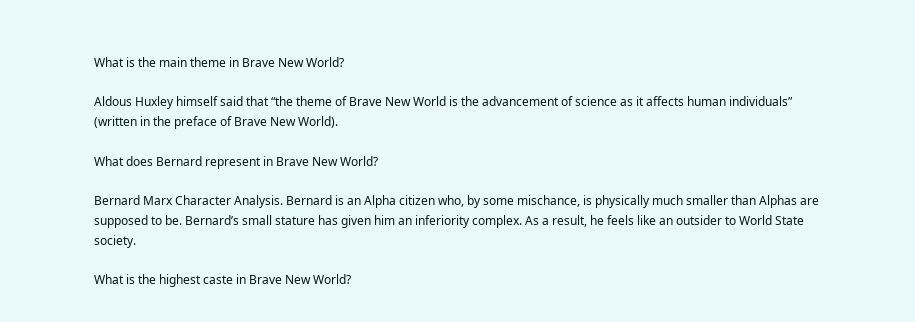What is the main theme in Brave New World?

Aldous Huxley himself said that “the theme of Brave New World is the advancement of science as it affects human individuals” (written in the preface of Brave New World).

What does Bernard represent in Brave New World?

Bernard Marx Character Analysis. Bernard is an Alpha citizen who, by some mischance, is physically much smaller than Alphas are supposed to be. Bernard’s small stature has given him an inferiority complex. As a result, he feels like an outsider to World State society.

What is the highest caste in Brave New World?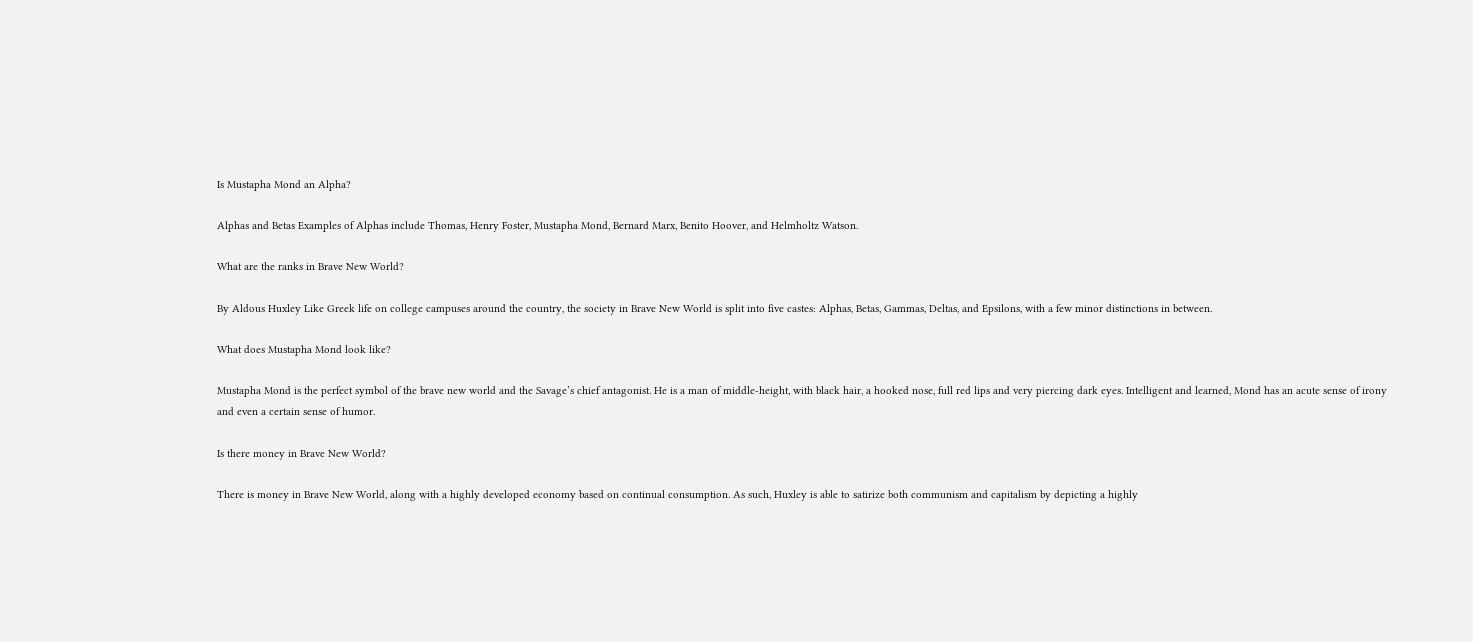Is Mustapha Mond an Alpha?

Alphas and Betas Examples of Alphas include Thomas, Henry Foster, Mustapha Mond, Bernard Marx, Benito Hoover, and Helmholtz Watson.

What are the ranks in Brave New World?

By Aldous Huxley Like Greek life on college campuses around the country, the society in Brave New World is split into five castes: Alphas, Betas, Gammas, Deltas, and Epsilons, with a few minor distinctions in between.

What does Mustapha Mond look like?

Mustapha Mond is the perfect symbol of the brave new world and the Savage’s chief antagonist. He is a man of middle-height, with black hair, a hooked nose, full red lips and very piercing dark eyes. Intelligent and learned, Mond has an acute sense of irony and even a certain sense of humor.

Is there money in Brave New World?

There is money in Brave New World, along with a highly developed economy based on continual consumption. As such, Huxley is able to satirize both communism and capitalism by depicting a highly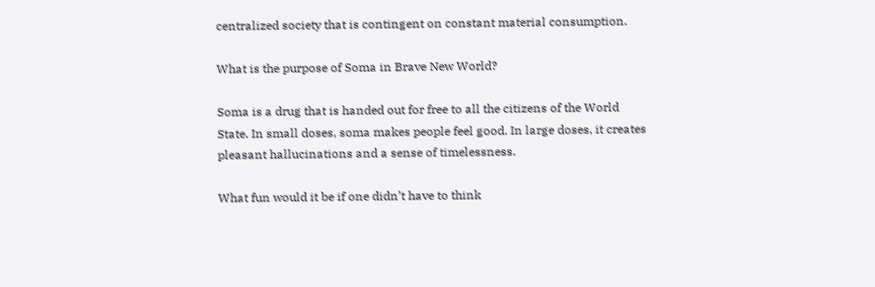centralized society that is contingent on constant material consumption.

What is the purpose of Soma in Brave New World?

Soma is a drug that is handed out for free to all the citizens of the World State. In small doses, soma makes people feel good. In large doses, it creates pleasant hallucinations and a sense of timelessness.

What fun would it be if one didn’t have to think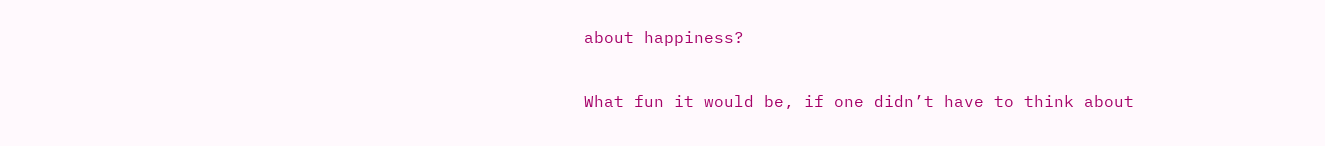about happiness?

What fun it would be, if one didn’t have to think about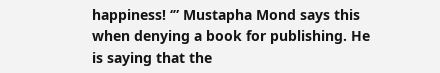happiness! ‘” Mustapha Mond says this when denying a book for publishing. He is saying that the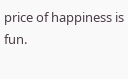price of happiness is fun.